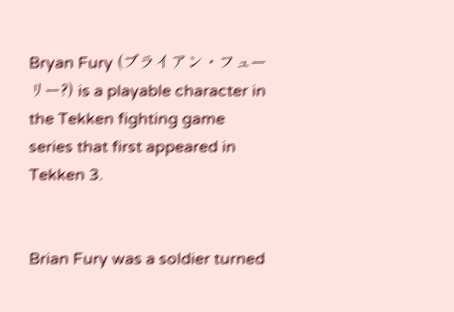Bryan Fury (ブライアン・フューリー?) is a playable character in the Tekken fighting game series that first appeared in Tekken 3.


Brian Fury was a soldier turned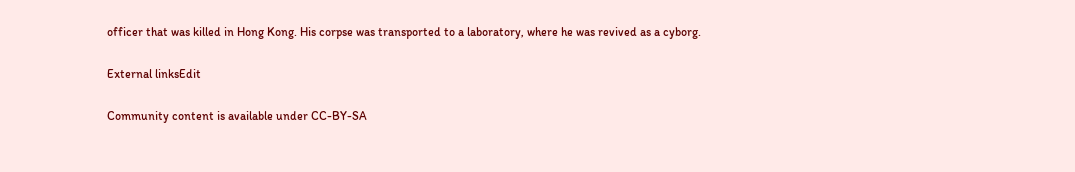officer that was killed in Hong Kong. His corpse was transported to a laboratory, where he was revived as a cyborg.

External linksEdit

Community content is available under CC-BY-SA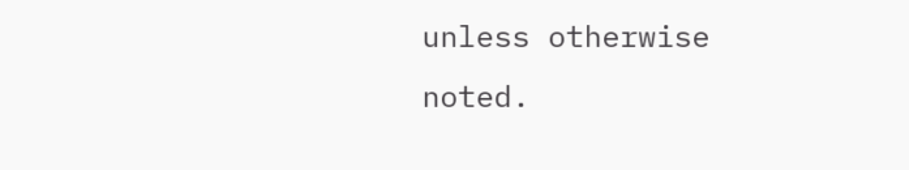unless otherwise noted.